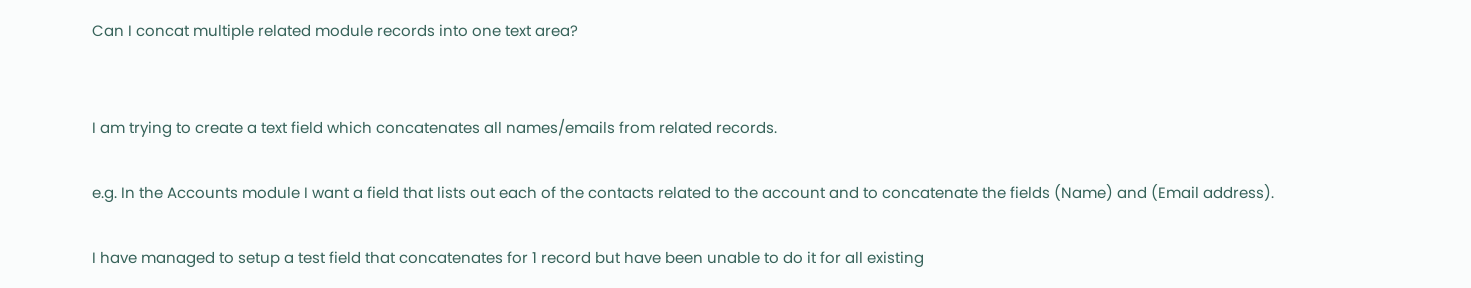Can I concat multiple related module records into one text area?


I am trying to create a text field which concatenates all names/emails from related records.

e.g. In the Accounts module I want a field that lists out each of the contacts related to the account and to concatenate the fields (Name) and (Email address).

I have managed to setup a test field that concatenates for 1 record but have been unable to do it for all existing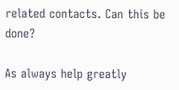related contacts. Can this be done?

As always help greatly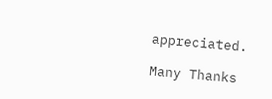appreciated.

Many Thanks